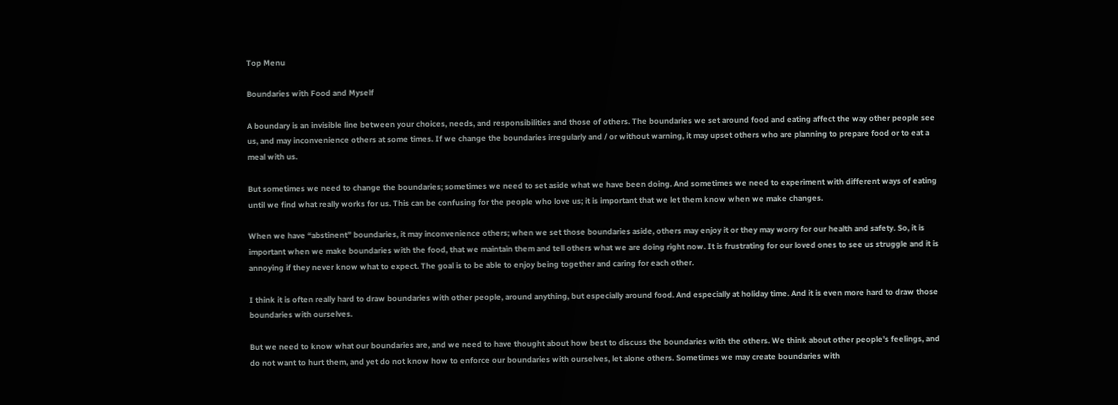Top Menu

Boundaries with Food and Myself

A boundary is an invisible line between your choices, needs, and responsibilities and those of others. The boundaries we set around food and eating affect the way other people see us, and may inconvenience others at some times. If we change the boundaries irregularly and / or without warning, it may upset others who are planning to prepare food or to eat a meal with us.

But sometimes we need to change the boundaries; sometimes we need to set aside what we have been doing. And sometimes we need to experiment with different ways of eating until we find what really works for us. This can be confusing for the people who love us; it is important that we let them know when we make changes.

When we have “abstinent” boundaries, it may inconvenience others; when we set those boundaries aside, others may enjoy it or they may worry for our health and safety. So, it is important when we make boundaries with the food, that we maintain them and tell others what we are doing right now. It is frustrating for our loved ones to see us struggle and it is annoying if they never know what to expect. The goal is to be able to enjoy being together and caring for each other.

I think it is often really hard to draw boundaries with other people, around anything, but especially around food. And especially at holiday time. And it is even more hard to draw those boundaries with ourselves.

But we need to know what our boundaries are, and we need to have thought about how best to discuss the boundaries with the others. We think about other people’s feelings, and do not want to hurt them, and yet do not know how to enforce our boundaries with ourselves, let alone others. Sometimes we may create boundaries with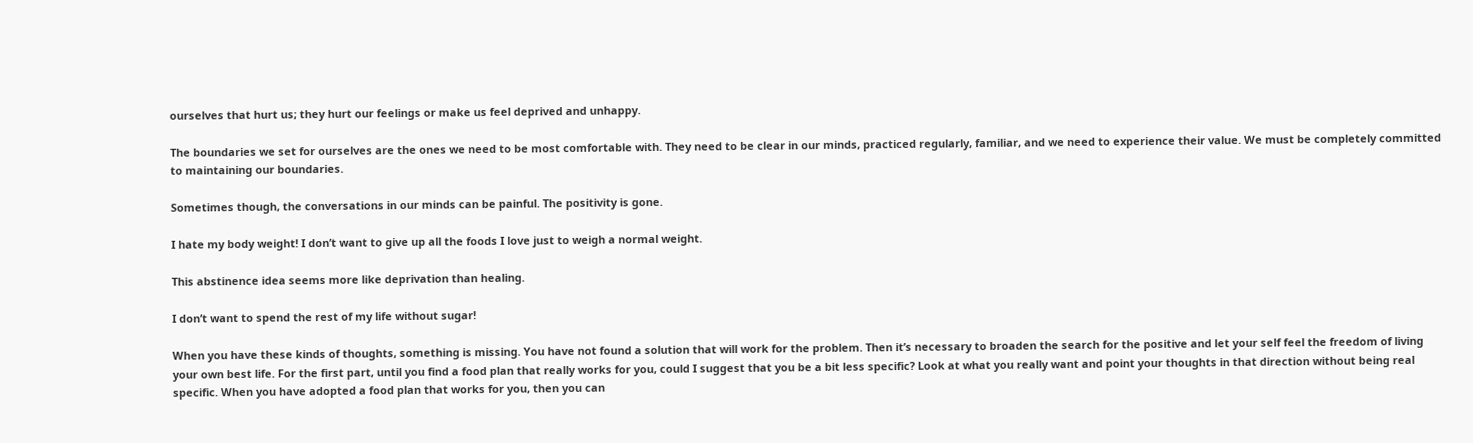ourselves that hurt us; they hurt our feelings or make us feel deprived and unhappy.

The boundaries we set for ourselves are the ones we need to be most comfortable with. They need to be clear in our minds, practiced regularly, familiar, and we need to experience their value. We must be completely committed to maintaining our boundaries.

Sometimes though, the conversations in our minds can be painful. The positivity is gone.

I hate my body weight! I don’t want to give up all the foods I love just to weigh a normal weight.

This abstinence idea seems more like deprivation than healing.

I don’t want to spend the rest of my life without sugar!

When you have these kinds of thoughts, something is missing. You have not found a solution that will work for the problem. Then it’s necessary to broaden the search for the positive and let your self feel the freedom of living your own best life. For the first part, until you find a food plan that really works for you, could I suggest that you be a bit less specific? Look at what you really want and point your thoughts in that direction without being real specific. When you have adopted a food plan that works for you, then you can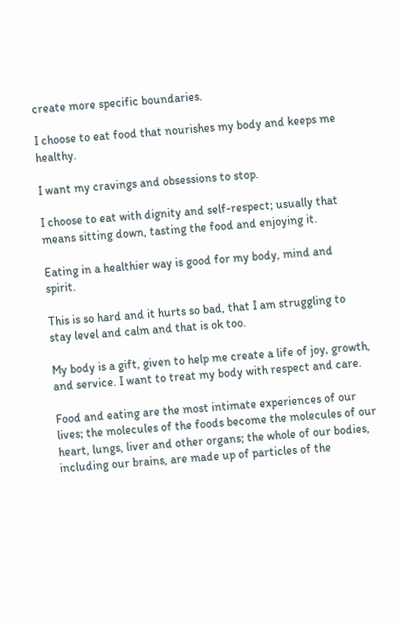create more specific boundaries.

I choose to eat food that nourishes my body and keeps me healthy.

I want my cravings and obsessions to stop.

I choose to eat with dignity and self-respect; usually that means sitting down, tasting the food and enjoying it.

Eating in a healthier way is good for my body, mind and spirit.

This is so hard and it hurts so bad, that I am struggling to stay level and calm and that is ok too.

My body is a gift, given to help me create a life of joy, growth, and service. I want to treat my body with respect and care.

Food and eating are the most intimate experiences of our lives; the molecules of the foods become the molecules of our heart, lungs, liver and other organs; the whole of our bodies, including our brains, are made up of particles of the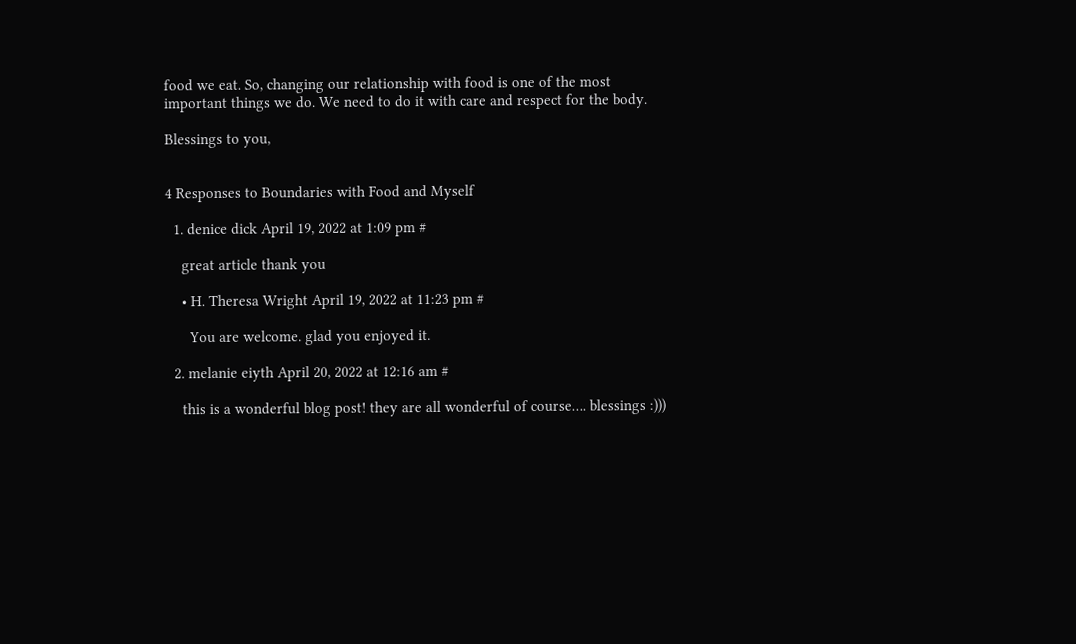food we eat. So, changing our relationship with food is one of the most important things we do. We need to do it with care and respect for the body.

Blessings to you,


4 Responses to Boundaries with Food and Myself

  1. denice dick April 19, 2022 at 1:09 pm #

    great article thank you

    • H. Theresa Wright April 19, 2022 at 11:23 pm #

      You are welcome. glad you enjoyed it.

  2. melanie eiyth April 20, 2022 at 12:16 am #

    this is a wonderful blog post! they are all wonderful of course…. blessings :)))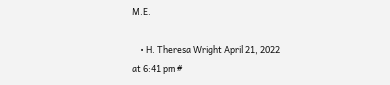M.E.

    • H. Theresa Wright April 21, 2022 at 6:41 pm #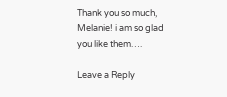Thank you so much, Melanie! i am so glad you like them….

Leave a Reply